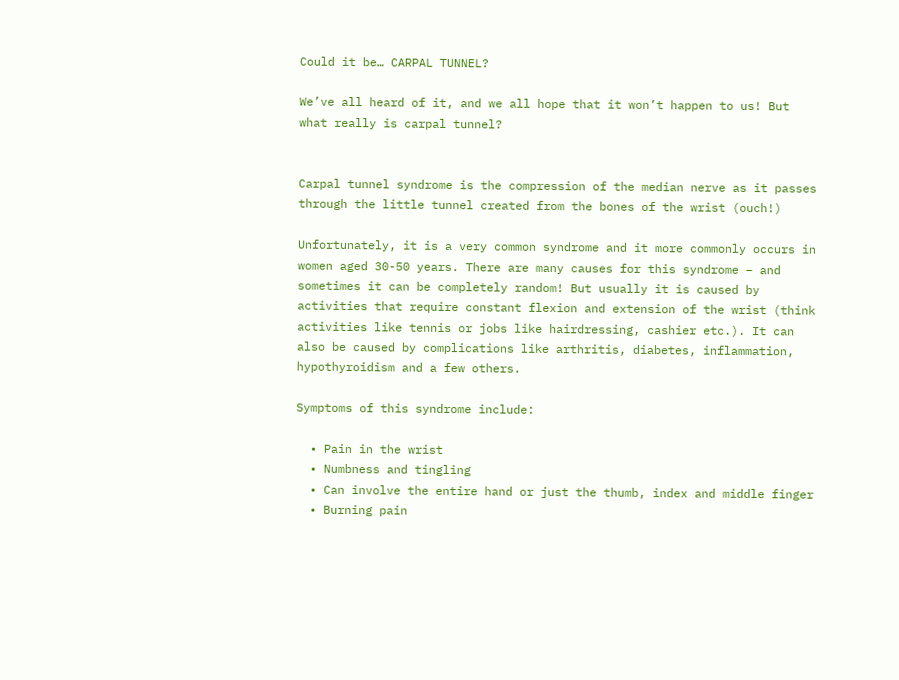Could it be… CARPAL TUNNEL?

We’ve all heard of it, and we all hope that it won’t happen to us! But what really is carpal tunnel?


Carpal tunnel syndrome is the compression of the median nerve as it passes through the little tunnel created from the bones of the wrist (ouch!)

Unfortunately, it is a very common syndrome and it more commonly occurs in women aged 30-50 years. There are many causes for this syndrome – and sometimes it can be completely random! But usually it is caused by activities that require constant flexion and extension of the wrist (think activities like tennis or jobs like hairdressing, cashier etc.). It can also be caused by complications like arthritis, diabetes, inflammation, hypothyroidism and a few others.

Symptoms of this syndrome include:

  • Pain in the wrist
  • Numbness and tingling
  • Can involve the entire hand or just the thumb, index and middle finger
  • Burning pain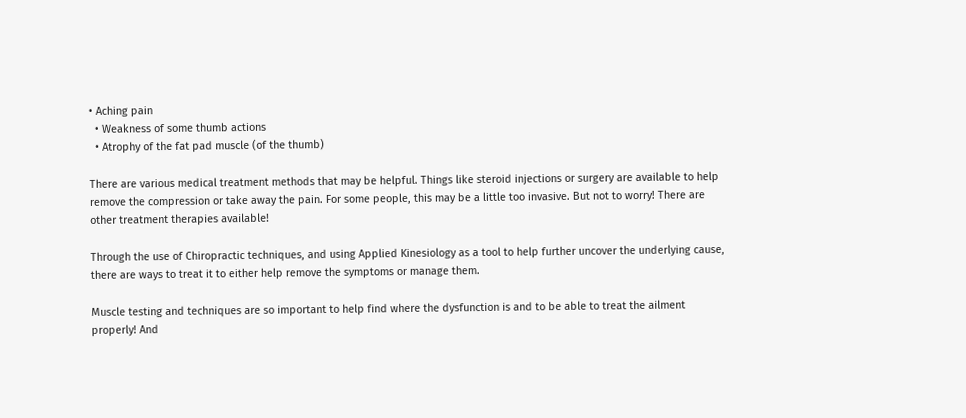• Aching pain
  • Weakness of some thumb actions
  • Atrophy of the fat pad muscle (of the thumb)

There are various medical treatment methods that may be helpful. Things like steroid injections or surgery are available to help remove the compression or take away the pain. For some people, this may be a little too invasive. But not to worry! There are other treatment therapies available!

Through the use of Chiropractic techniques, and using Applied Kinesiology as a tool to help further uncover the underlying cause, there are ways to treat it to either help remove the symptoms or manage them.

Muscle testing and techniques are so important to help find where the dysfunction is and to be able to treat the ailment properly! And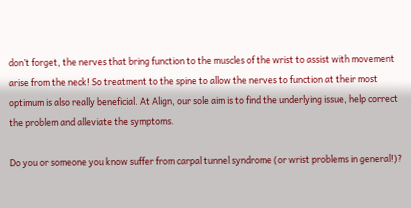don’t forget, the nerves that bring function to the muscles of the wrist to assist with movement arise from the neck! So treatment to the spine to allow the nerves to function at their most optimum is also really beneficial. At Align, our sole aim is to find the underlying issue, help correct the problem and alleviate the symptoms.

Do you or someone you know suffer from carpal tunnel syndrome (or wrist problems in general!)?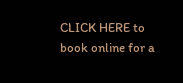CLICK HERE to book online for a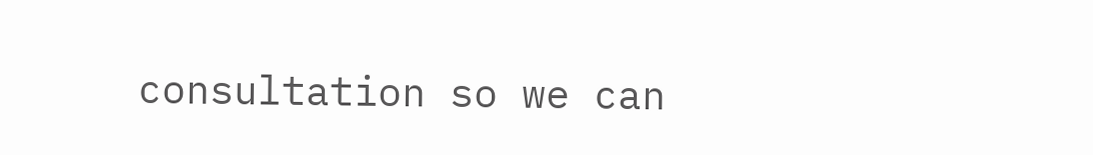consultation so we can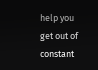help you get out of constant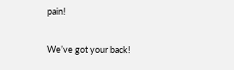pain!

We’ve got your back!